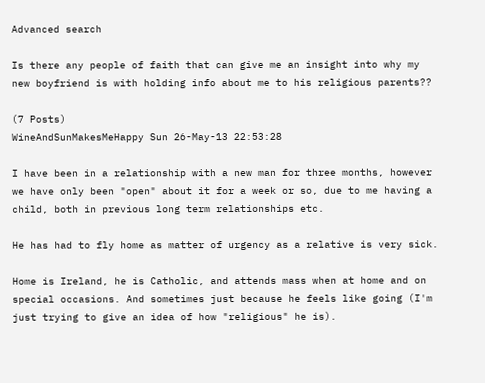Advanced search

Is there any people of faith that can give me an insight into why my new boyfriend is with holding info about me to his religious parents??

(7 Posts)
WineAndSunMakesMeHappy Sun 26-May-13 22:53:28

I have been in a relationship with a new man for three months, however we have only been "open" about it for a week or so, due to me having a child, both in previous long term relationships etc.

He has had to fly home as matter of urgency as a relative is very sick.

Home is Ireland, he is Catholic, and attends mass when at home and on special occasions. And sometimes just because he feels like going (I'm just trying to give an idea of how "religious" he is).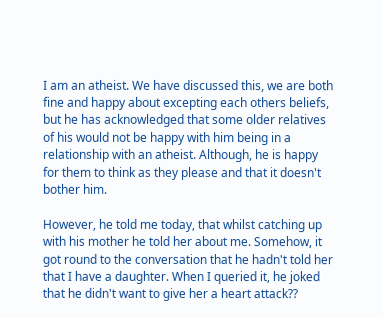I am an atheist. We have discussed this, we are both fine and happy about excepting each others beliefs, but he has acknowledged that some older relatives of his would not be happy with him being in a relationship with an atheist. Although, he is happy for them to think as they please and that it doesn't bother him.

However, he told me today, that whilst catching up with his mother he told her about me. Somehow, it got round to the conversation that he hadn't told her that I have a daughter. When I queried it, he joked that he didn't want to give her a heart attack??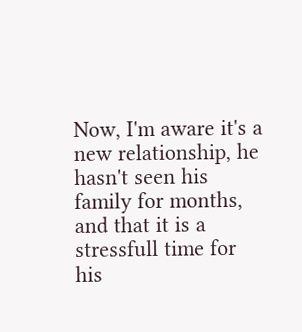Now, I'm aware it's a new relationship, he hasn't seen his family for months, and that it is a stressfull time for his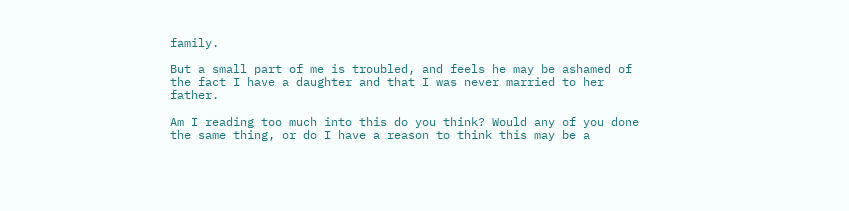family.

But a small part of me is troubled, and feels he may be ashamed of the fact I have a daughter and that I was never married to her father.

Am I reading too much into this do you think? Would any of you done the same thing, or do I have a reason to think this may be a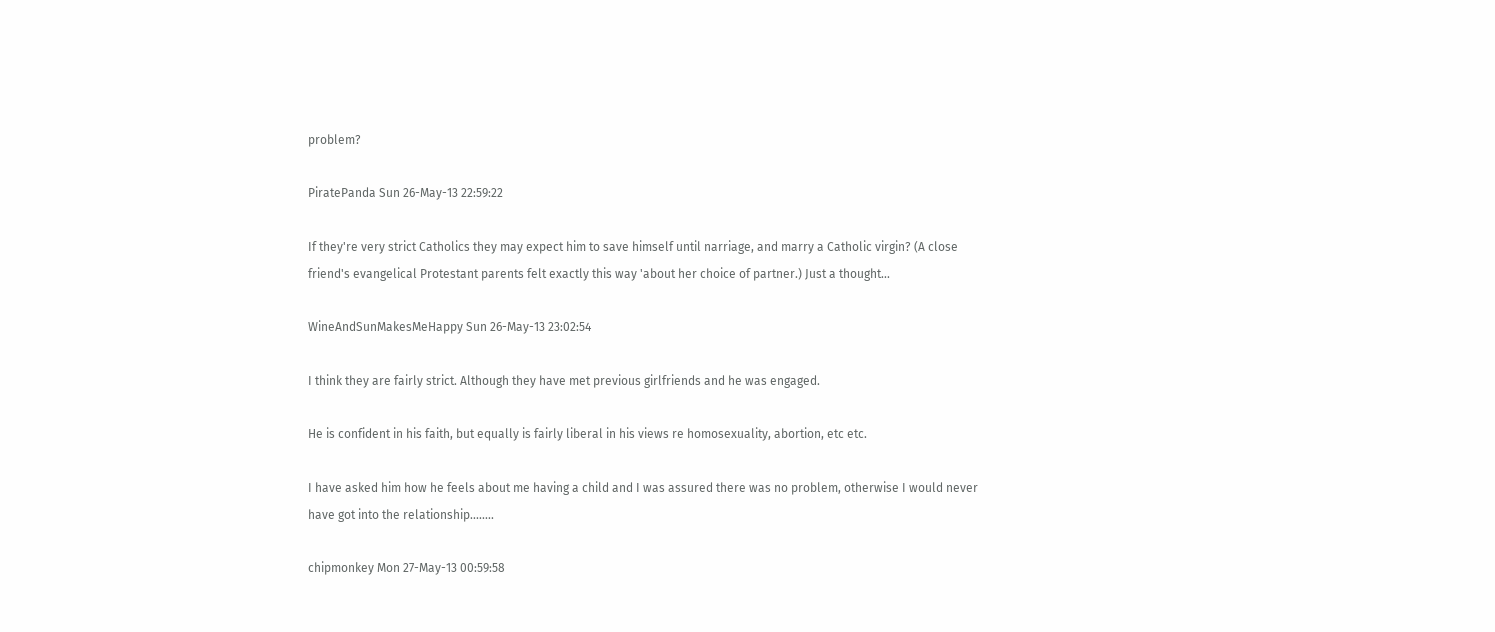problem?

PiratePanda Sun 26-May-13 22:59:22

If they're very strict Catholics they may expect him to save himself until narriage, and marry a Catholic virgin? (A close friend's evangelical Protestant parents felt exactly this way 'about her choice of partner.) Just a thought...

WineAndSunMakesMeHappy Sun 26-May-13 23:02:54

I think they are fairly strict. Although they have met previous girlfriends and he was engaged.

He is confident in his faith, but equally is fairly liberal in his views re homosexuality, abortion, etc etc.

I have asked him how he feels about me having a child and I was assured there was no problem, otherwise I would never have got into the relationship........

chipmonkey Mon 27-May-13 00:59:58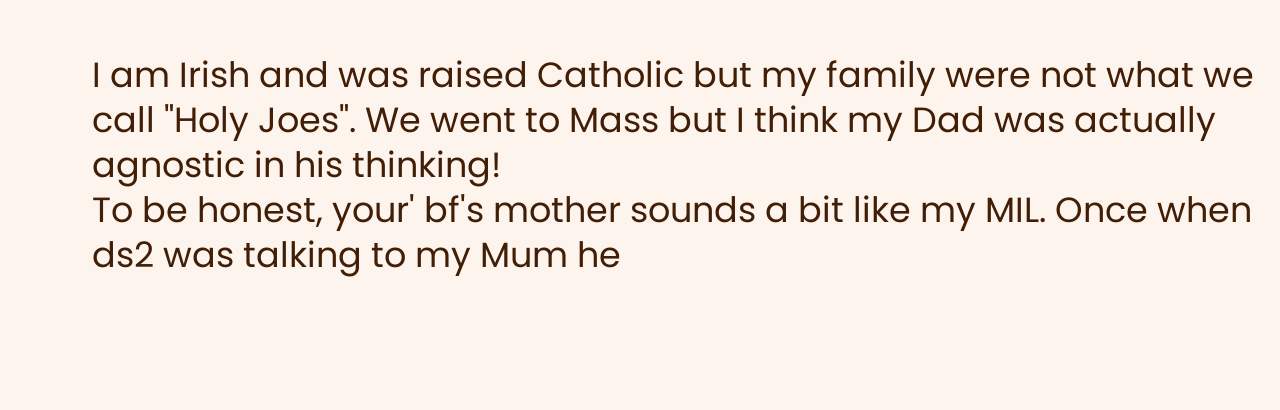I am Irish and was raised Catholic but my family were not what we call "Holy Joes". We went to Mass but I think my Dad was actually agnostic in his thinking!
To be honest, your' bf's mother sounds a bit like my MIL. Once when ds2 was talking to my Mum he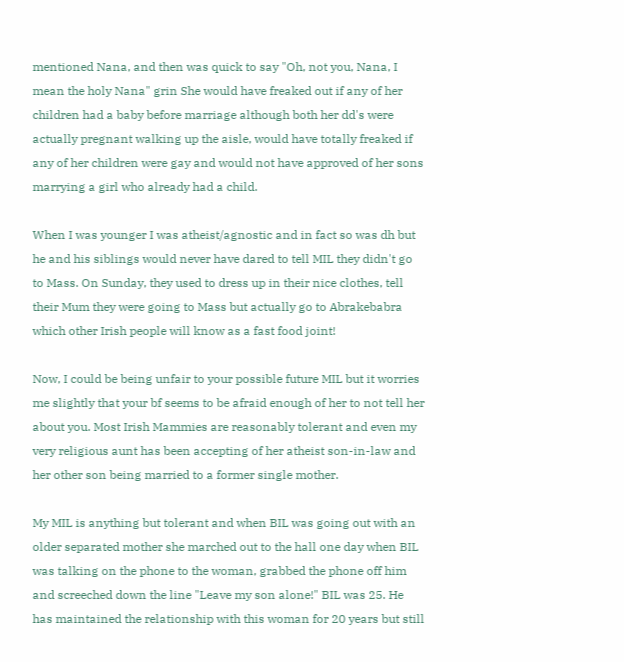mentioned Nana, and then was quick to say "Oh, not you, Nana, I mean the holy Nana" grin She would have freaked out if any of her children had a baby before marriage although both her dd's were actually pregnant walking up the aisle, would have totally freaked if any of her children were gay and would not have approved of her sons marrying a girl who already had a child.

When I was younger I was atheist/agnostic and in fact so was dh but he and his siblings would never have dared to tell MIL they didn't go to Mass. On Sunday, they used to dress up in their nice clothes, tell their Mum they were going to Mass but actually go to Abrakebabra which other Irish people will know as a fast food joint!

Now, I could be being unfair to your possible future MIL but it worries me slightly that your bf seems to be afraid enough of her to not tell her about you. Most Irish Mammies are reasonably tolerant and even my very religious aunt has been accepting of her atheist son-in-law and her other son being married to a former single mother.

My MIL is anything but tolerant and when BIL was going out with an older separated mother she marched out to the hall one day when BIL was talking on the phone to the woman, grabbed the phone off him and screeched down the line "Leave my son alone!" BIL was 25. He has maintained the relationship with this woman for 20 years but still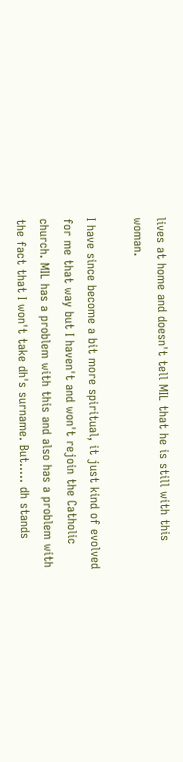lives at home and doesn't tell MIL that he is still with this woman.

I have since become a bit more spiritual, it just kind of evolved for me that way but I haven't and won't rejoin the Catholic church. MIL has a problem with this and also has a problem with the fact that I won't take dh's surname. But..... dh stands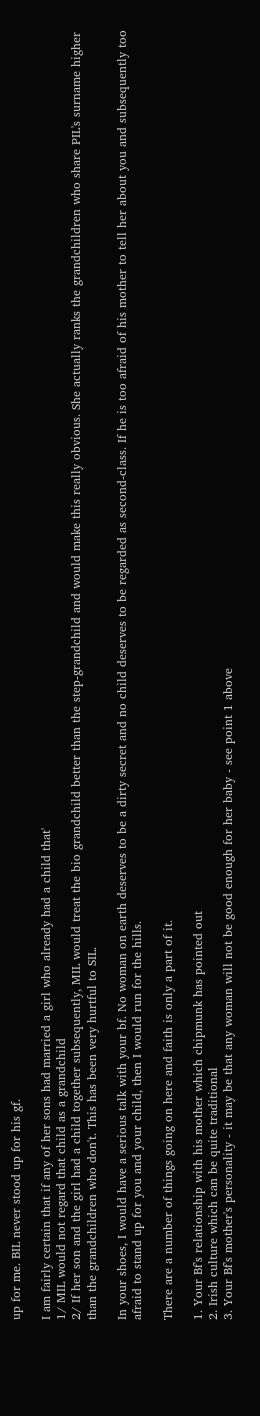up for me. BIL never stood up for his gf.

I am fairly certain that if any of her sons had married a girl who already had a child that'
1/ MIL would not regard that child as a grandchild
2/ If her son and the girl had a child together subsequently, MIL would treat the bio grandchild better than the step-grandchild and would make this really obvious. She actually ranks the grandchildren who share PIL's surname higher than the grandchildren who don't. This has been very hurtful to SIL.

In your shoes, I would have a serious talk with your bf. No woman on earth deserves to be a dirty secret and no child deserves to be regarded as second-class. If he is too afraid of his mother to tell her about you and subsequently too afraid to stand up for you and your child, then I would run for the hills.

There are a number of things going on here and faith is only a part of it.

1. Your Bf's relationship with his mother which chipmunk has pointed out
2. Irish culture which can be quite traditional
3. Your Bf's mother's personality - it may be that any woman will not be good enough for her baby - see point 1 above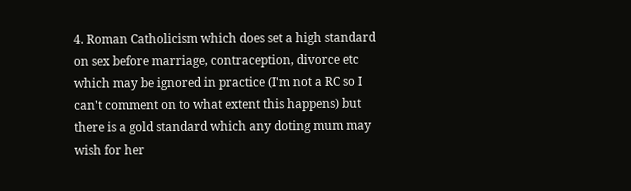4. Roman Catholicism which does set a high standard on sex before marriage, contraception, divorce etc which may be ignored in practice (I'm not a RC so I can't comment on to what extent this happens) but there is a gold standard which any doting mum may wish for her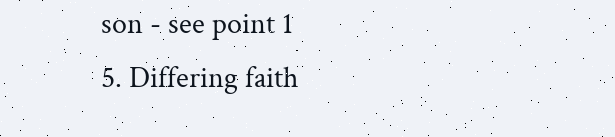son - see point 1
5. Differing faith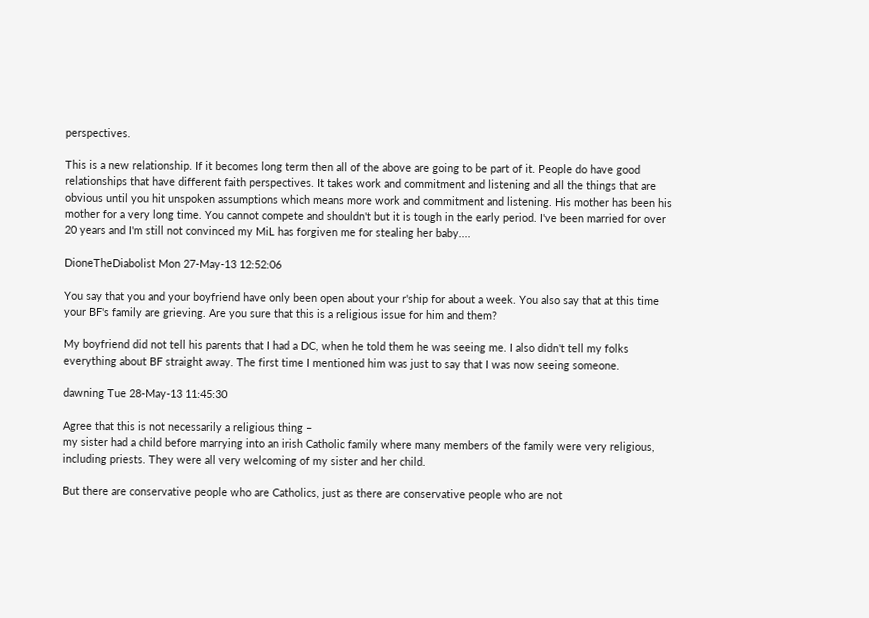perspectives.

This is a new relationship. If it becomes long term then all of the above are going to be part of it. People do have good relationships that have different faith perspectives. It takes work and commitment and listening and all the things that are obvious until you hit unspoken assumptions which means more work and commitment and listening. His mother has been his mother for a very long time. You cannot compete and shouldn't but it is tough in the early period. I've been married for over 20 years and I'm still not convinced my MiL has forgiven me for stealing her baby....

DioneTheDiabolist Mon 27-May-13 12:52:06

You say that you and your boyfriend have only been open about your r'ship for about a week. You also say that at this time your BF's family are grieving. Are you sure that this is a religious issue for him and them?

My boyfriend did not tell his parents that I had a DC, when he told them he was seeing me. I also didn't tell my folks everything about BF straight away. The first time I mentioned him was just to say that I was now seeing someone.

dawning Tue 28-May-13 11:45:30

Agree that this is not necessarily a religious thing –
my sister had a child before marrying into an irish Catholic family where many members of the family were very religious, including priests. They were all very welcoming of my sister and her child.

But there are conservative people who are Catholics, just as there are conservative people who are not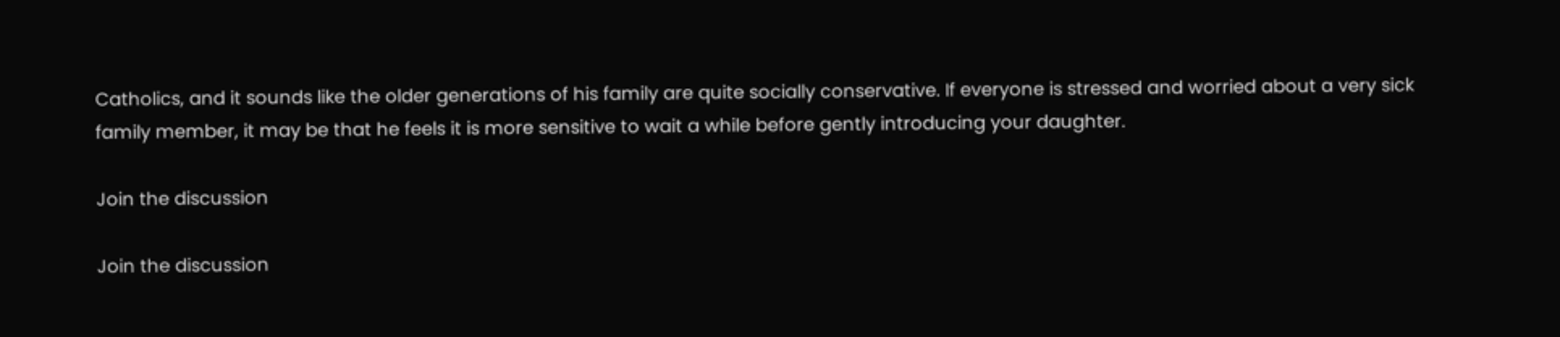Catholics, and it sounds like the older generations of his family are quite socially conservative. If everyone is stressed and worried about a very sick family member, it may be that he feels it is more sensitive to wait a while before gently introducing your daughter.

Join the discussion

Join the discussion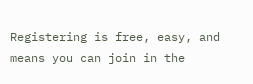Registering is free, easy, and means you can join in the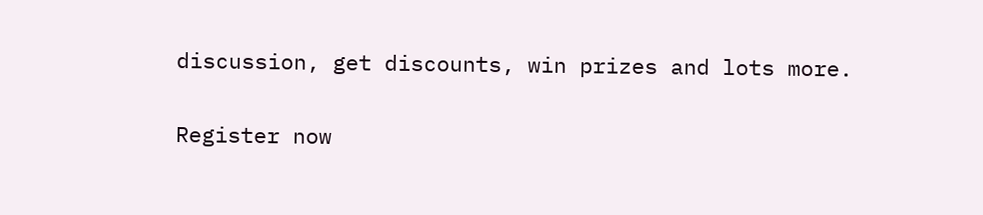discussion, get discounts, win prizes and lots more.

Register now